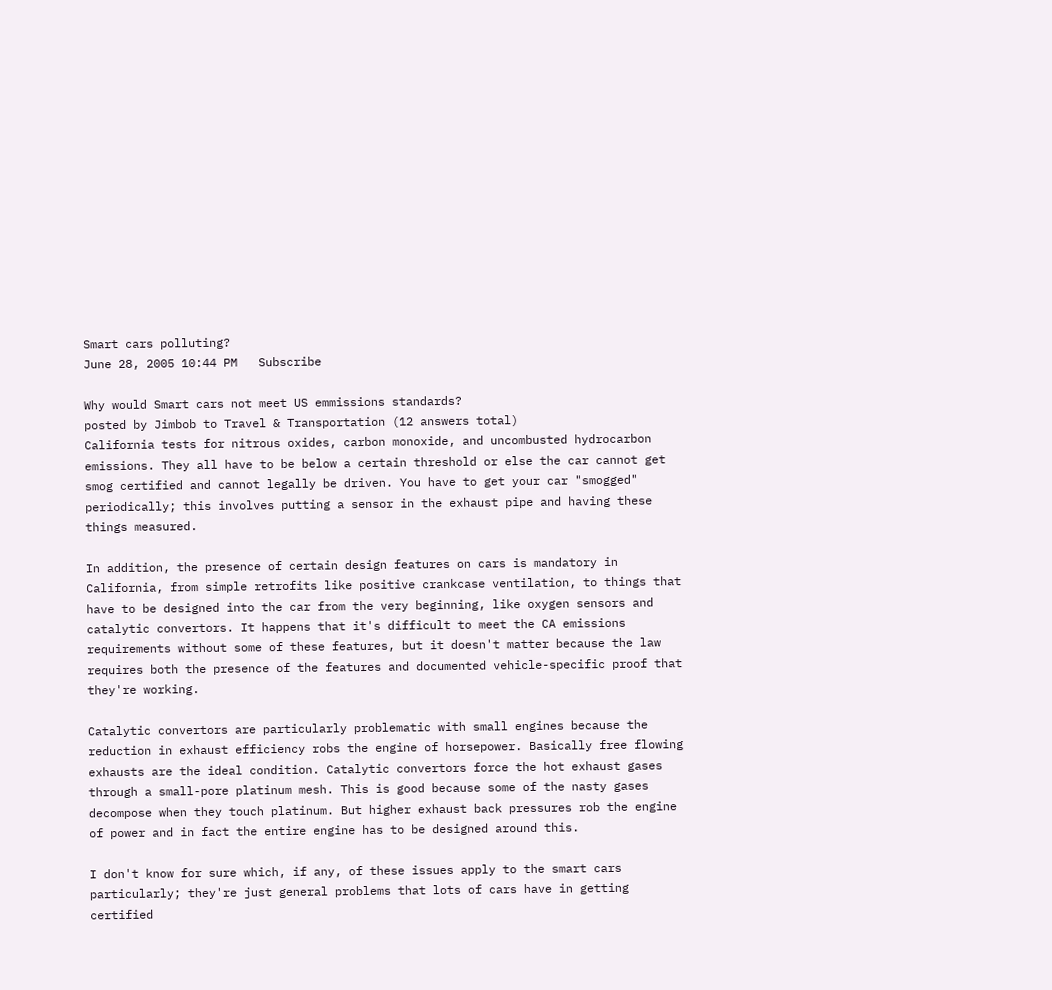Smart cars polluting?
June 28, 2005 10:44 PM   Subscribe

Why would Smart cars not meet US emmissions standards?
posted by Jimbob to Travel & Transportation (12 answers total)
California tests for nitrous oxides, carbon monoxide, and uncombusted hydrocarbon emissions. They all have to be below a certain threshold or else the car cannot get smog certified and cannot legally be driven. You have to get your car "smogged" periodically; this involves putting a sensor in the exhaust pipe and having these things measured.

In addition, the presence of certain design features on cars is mandatory in California, from simple retrofits like positive crankcase ventilation, to things that have to be designed into the car from the very beginning, like oxygen sensors and catalytic convertors. It happens that it's difficult to meet the CA emissions requirements without some of these features, but it doesn't matter because the law requires both the presence of the features and documented vehicle-specific proof that they're working.

Catalytic convertors are particularly problematic with small engines because the reduction in exhaust efficiency robs the engine of horsepower. Basically free flowing exhausts are the ideal condition. Catalytic convertors force the hot exhaust gases through a small-pore platinum mesh. This is good because some of the nasty gases decompose when they touch platinum. But higher exhaust back pressures rob the engine of power and in fact the entire engine has to be designed around this.

I don't know for sure which, if any, of these issues apply to the smart cars particularly; they're just general problems that lots of cars have in getting certified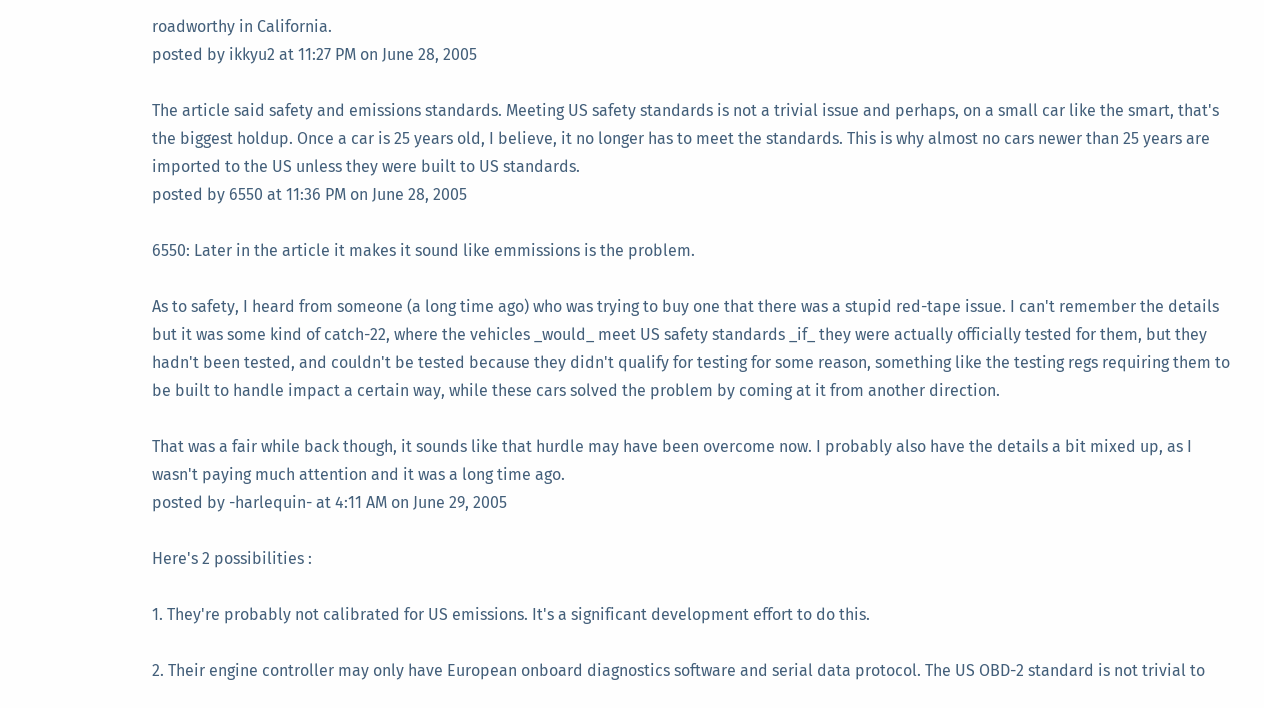roadworthy in California.
posted by ikkyu2 at 11:27 PM on June 28, 2005

The article said safety and emissions standards. Meeting US safety standards is not a trivial issue and perhaps, on a small car like the smart, that's the biggest holdup. Once a car is 25 years old, I believe, it no longer has to meet the standards. This is why almost no cars newer than 25 years are imported to the US unless they were built to US standards.
posted by 6550 at 11:36 PM on June 28, 2005

6550: Later in the article it makes it sound like emmissions is the problem.

As to safety, I heard from someone (a long time ago) who was trying to buy one that there was a stupid red-tape issue. I can't remember the details but it was some kind of catch-22, where the vehicles _would_ meet US safety standards _if_ they were actually officially tested for them, but they hadn't been tested, and couldn't be tested because they didn't qualify for testing for some reason, something like the testing regs requiring them to be built to handle impact a certain way, while these cars solved the problem by coming at it from another direction.

That was a fair while back though, it sounds like that hurdle may have been overcome now. I probably also have the details a bit mixed up, as I wasn't paying much attention and it was a long time ago.
posted by -harlequin- at 4:11 AM on June 29, 2005

Here's 2 possibilities :

1. They're probably not calibrated for US emissions. It's a significant development effort to do this.

2. Their engine controller may only have European onboard diagnostics software and serial data protocol. The US OBD-2 standard is not trivial to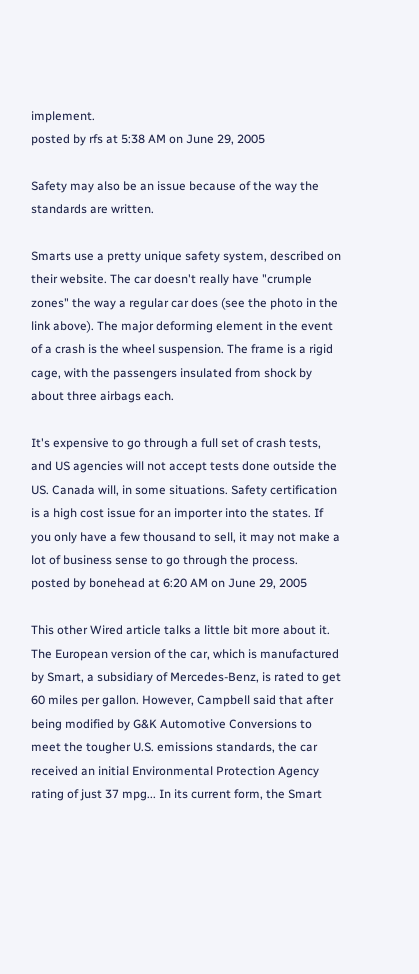implement.
posted by rfs at 5:38 AM on June 29, 2005

Safety may also be an issue because of the way the standards are written.

Smarts use a pretty unique safety system, described on their website. The car doesn't really have "crumple zones" the way a regular car does (see the photo in the link above). The major deforming element in the event of a crash is the wheel suspension. The frame is a rigid cage, with the passengers insulated from shock by about three airbags each.

It's expensive to go through a full set of crash tests, and US agencies will not accept tests done outside the US. Canada will, in some situations. Safety certification is a high cost issue for an importer into the states. If you only have a few thousand to sell, it may not make a lot of business sense to go through the process.
posted by bonehead at 6:20 AM on June 29, 2005

This other Wired article talks a little bit more about it.
The European version of the car, which is manufactured by Smart, a subsidiary of Mercedes-Benz, is rated to get 60 miles per gallon. However, Campbell said that after being modified by G&K Automotive Conversions to meet the tougher U.S. emissions standards, the car received an initial Environmental Protection Agency rating of just 37 mpg... In its current form, the Smart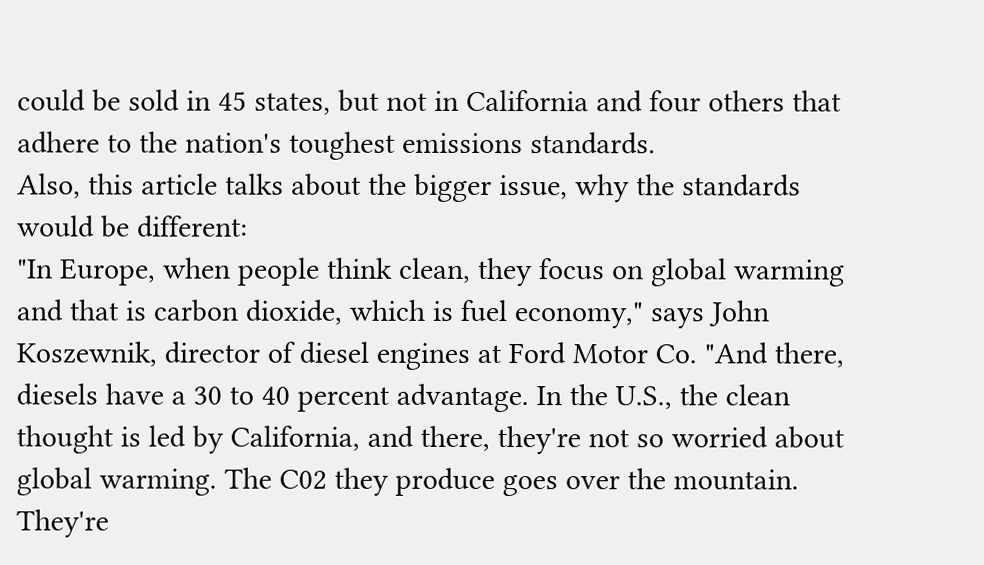could be sold in 45 states, but not in California and four others that adhere to the nation's toughest emissions standards.
Also, this article talks about the bigger issue, why the standards would be different:
"In Europe, when people think clean, they focus on global warming and that is carbon dioxide, which is fuel economy," says John Koszewnik, director of diesel engines at Ford Motor Co. "And there, diesels have a 30 to 40 percent advantage. In the U.S., the clean thought is led by California, and there, they're not so worried about global warming. The C02 they produce goes over the mountain. They're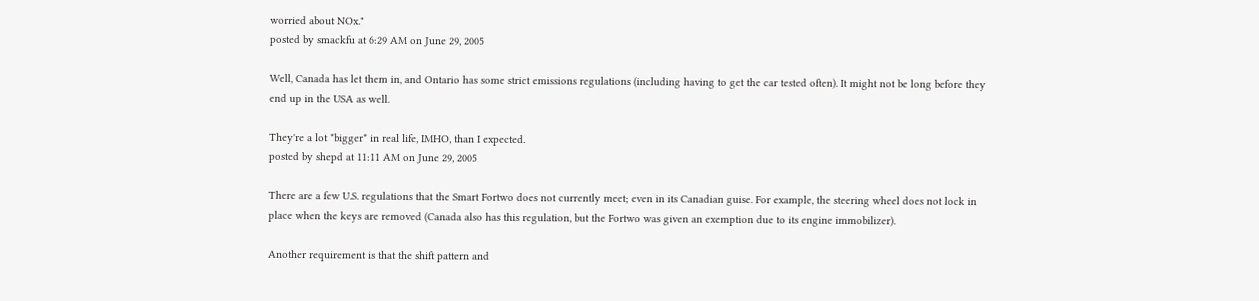worried about NOx."
posted by smackfu at 6:29 AM on June 29, 2005

Well, Canada has let them in, and Ontario has some strict emissions regulations (including having to get the car tested often). It might not be long before they end up in the USA as well.

They're a lot *bigger* in real life, IMHO, than I expected.
posted by shepd at 11:11 AM on June 29, 2005

There are a few U.S. regulations that the Smart Fortwo does not currently meet; even in its Canadian guise. For example, the steering wheel does not lock in place when the keys are removed (Canada also has this regulation, but the Fortwo was given an exemption due to its engine immobilizer).

Another requirement is that the shift pattern and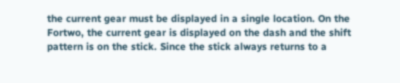the current gear must be displayed in a single location. On the Fortwo, the current gear is displayed on the dash and the shift pattern is on the stick. Since the stick always returns to a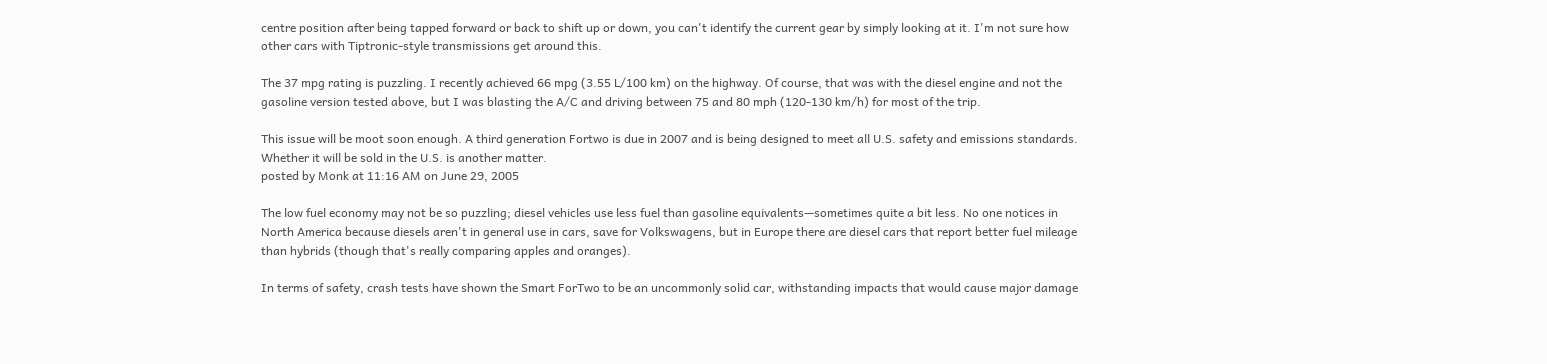centre position after being tapped forward or back to shift up or down, you can't identify the current gear by simply looking at it. I'm not sure how other cars with Tiptronic-style transmissions get around this.

The 37 mpg rating is puzzling. I recently achieved 66 mpg (3.55 L/100 km) on the highway. Of course, that was with the diesel engine and not the gasoline version tested above, but I was blasting the A/C and driving between 75 and 80 mph (120-130 km/h) for most of the trip.

This issue will be moot soon enough. A third generation Fortwo is due in 2007 and is being designed to meet all U.S. safety and emissions standards. Whether it will be sold in the U.S. is another matter.
posted by Monk at 11:16 AM on June 29, 2005

The low fuel economy may not be so puzzling; diesel vehicles use less fuel than gasoline equivalents—sometimes quite a bit less. No one notices in North America because diesels aren't in general use in cars, save for Volkswagens, but in Europe there are diesel cars that report better fuel mileage than hybrids (though that's really comparing apples and oranges).

In terms of safety, crash tests have shown the Smart ForTwo to be an uncommonly solid car, withstanding impacts that would cause major damage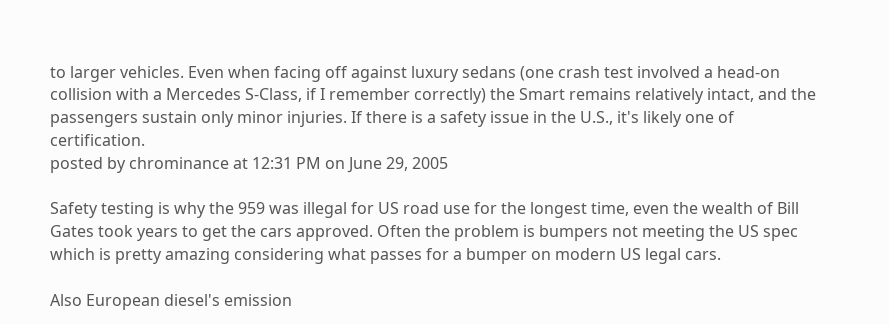to larger vehicles. Even when facing off against luxury sedans (one crash test involved a head-on collision with a Mercedes S-Class, if I remember correctly) the Smart remains relatively intact, and the passengers sustain only minor injuries. If there is a safety issue in the U.S., it's likely one of certification.
posted by chrominance at 12:31 PM on June 29, 2005

Safety testing is why the 959 was illegal for US road use for the longest time, even the wealth of Bill Gates took years to get the cars approved. Often the problem is bumpers not meeting the US spec which is pretty amazing considering what passes for a bumper on modern US legal cars.

Also European diesel's emission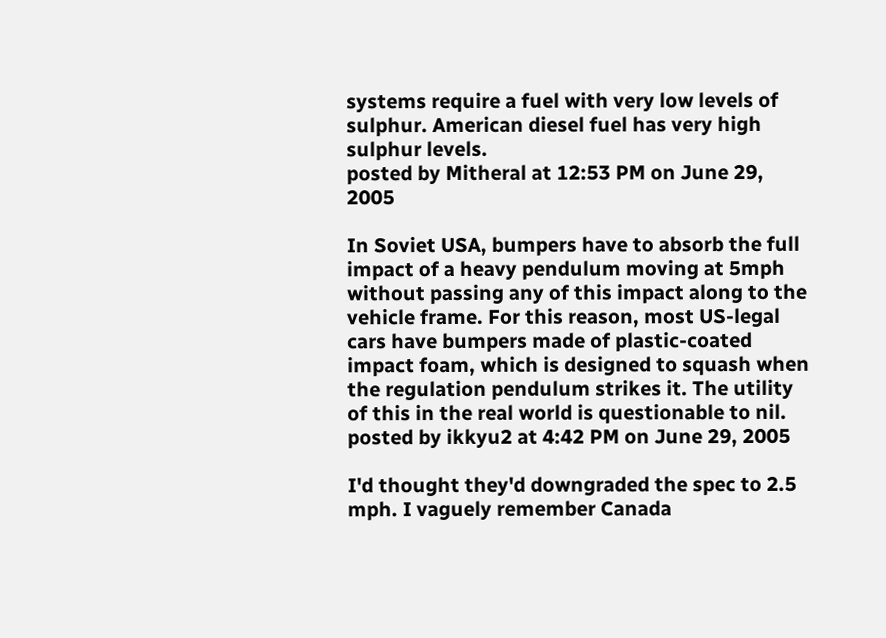systems require a fuel with very low levels of sulphur. American diesel fuel has very high sulphur levels.
posted by Mitheral at 12:53 PM on June 29, 2005

In Soviet USA, bumpers have to absorb the full impact of a heavy pendulum moving at 5mph without passing any of this impact along to the vehicle frame. For this reason, most US-legal cars have bumpers made of plastic-coated impact foam, which is designed to squash when the regulation pendulum strikes it. The utility of this in the real world is questionable to nil.
posted by ikkyu2 at 4:42 PM on June 29, 2005

I'd thought they'd downgraded the spec to 2.5 mph. I vaguely remember Canada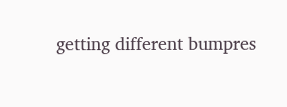getting different bumpres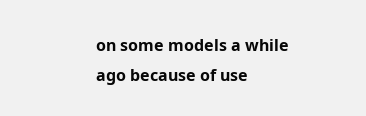on some models a while ago because of use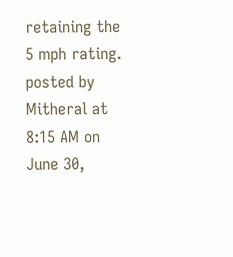retaining the 5 mph rating.
posted by Mitheral at 8:15 AM on June 30,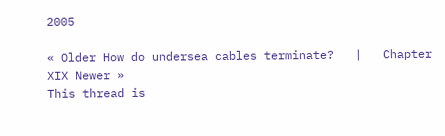2005

« Older How do undersea cables terminate?   |   Chapter XIX Newer »
This thread is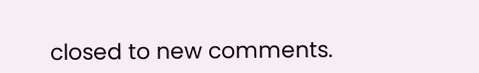closed to new comments.